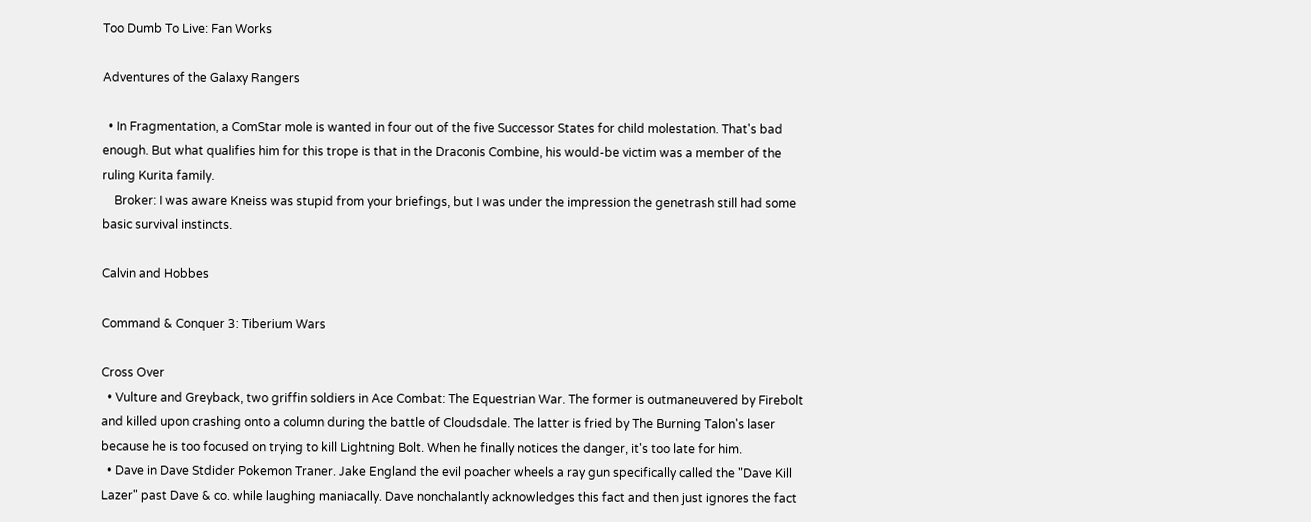Too Dumb To Live: Fan Works

Adventures of the Galaxy Rangers

  • In Fragmentation, a ComStar mole is wanted in four out of the five Successor States for child molestation. That's bad enough. But what qualifies him for this trope is that in the Draconis Combine, his would-be victim was a member of the ruling Kurita family.
    Broker: I was aware Kneiss was stupid from your briefings, but I was under the impression the genetrash still had some basic survival instincts.

Calvin and Hobbes

Command & Conquer 3: Tiberium Wars

Cross Over
  • Vulture and Greyback, two griffin soldiers in Ace Combat: The Equestrian War. The former is outmaneuvered by Firebolt and killed upon crashing onto a column during the battle of Cloudsdale. The latter is fried by The Burning Talon's laser because he is too focused on trying to kill Lightning Bolt. When he finally notices the danger, it's too late for him.
  • Dave in Dave Stdider Pokemon Traner. Jake England the evil poacher wheels a ray gun specifically called the "Dave Kill Lazer" past Dave & co. while laughing maniacally. Dave nonchalantly acknowledges this fact and then just ignores the fact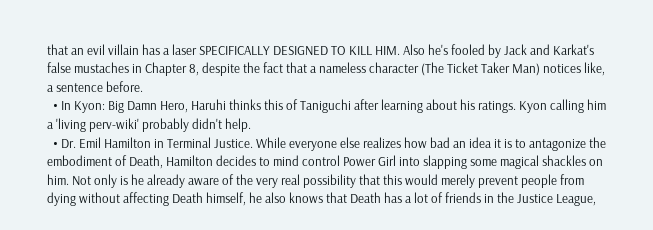that an evil villain has a laser SPECIFICALLY DESIGNED TO KILL HIM. Also he's fooled by Jack and Karkat's false mustaches in Chapter 8, despite the fact that a nameless character (The Ticket Taker Man) notices like, a sentence before.
  • In Kyon: Big Damn Hero, Haruhi thinks this of Taniguchi after learning about his ratings. Kyon calling him a 'living perv-wiki' probably didn't help.
  • Dr. Emil Hamilton in Terminal Justice. While everyone else realizes how bad an idea it is to antagonize the embodiment of Death, Hamilton decides to mind control Power Girl into slapping some magical shackles on him. Not only is he already aware of the very real possibility that this would merely prevent people from dying without affecting Death himself, he also knows that Death has a lot of friends in the Justice League,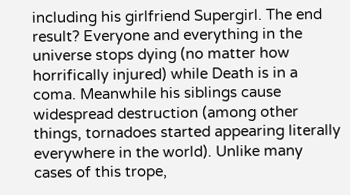including his girlfriend Supergirl. The end result? Everyone and everything in the universe stops dying (no matter how horrifically injured) while Death is in a coma. Meanwhile his siblings cause widespread destruction (among other things, tornadoes started appearing literally everywhere in the world). Unlike many cases of this trope,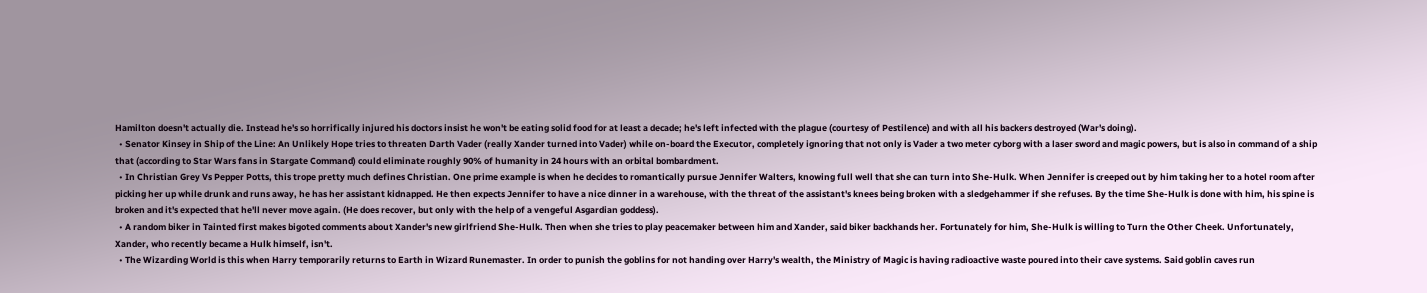Hamilton doesn't actually die. Instead he's so horrifically injured his doctors insist he won't be eating solid food for at least a decade; he's left infected with the plague (courtesy of Pestilence) and with all his backers destroyed (War's doing).
  • Senator Kinsey in Ship of the Line: An Unlikely Hope tries to threaten Darth Vader (really Xander turned into Vader) while on-board the Executor, completely ignoring that not only is Vader a two meter cyborg with a laser sword and magic powers, but is also in command of a ship that (according to Star Wars fans in Stargate Command) could eliminate roughly 90% of humanity in 24 hours with an orbital bombardment.
  • In Christian Grey Vs Pepper Potts, this trope pretty much defines Christian. One prime example is when he decides to romantically pursue Jennifer Walters, knowing full well that she can turn into She-Hulk. When Jennifer is creeped out by him taking her to a hotel room after picking her up while drunk and runs away, he has her assistant kidnapped. He then expects Jennifer to have a nice dinner in a warehouse, with the threat of the assistant's knees being broken with a sledgehammer if she refuses. By the time She-Hulk is done with him, his spine is broken and it's expected that he'll never move again. (He does recover, but only with the help of a vengeful Asgardian goddess).
  • A random biker in Tainted first makes bigoted comments about Xander's new girlfriend She-Hulk. Then when she tries to play peacemaker between him and Xander, said biker backhands her. Fortunately for him, She-Hulk is willing to Turn the Other Cheek. Unfortunately, Xander, who recently became a Hulk himself, isn't.
  • The Wizarding World is this when Harry temporarily returns to Earth in Wizard Runemaster. In order to punish the goblins for not handing over Harry's wealth, the Ministry of Magic is having radioactive waste poured into their cave systems. Said goblin caves run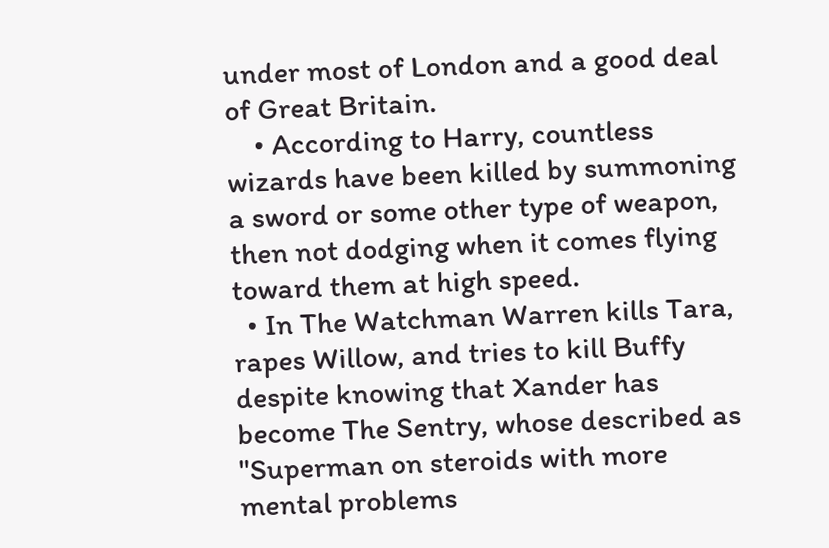under most of London and a good deal of Great Britain.
    • According to Harry, countless wizards have been killed by summoning a sword or some other type of weapon, then not dodging when it comes flying toward them at high speed.
  • In The Watchman Warren kills Tara, rapes Willow, and tries to kill Buffy despite knowing that Xander has become The Sentry, whose described as "Superman on steroids with more mental problems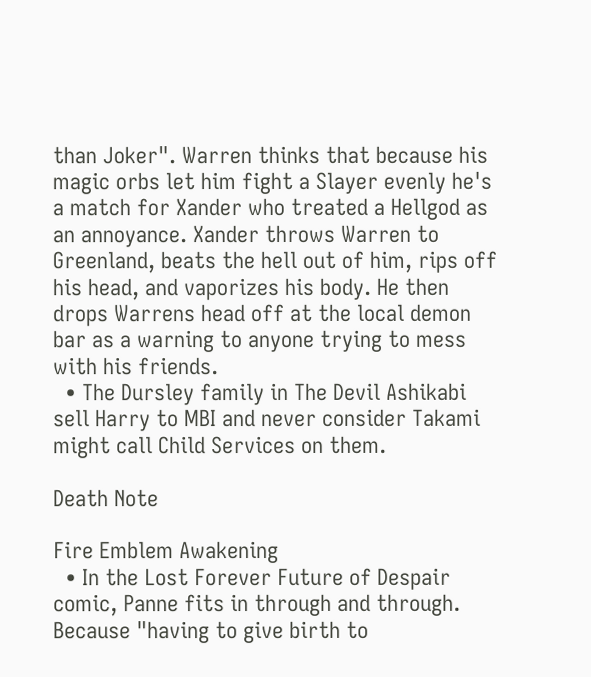than Joker". Warren thinks that because his magic orbs let him fight a Slayer evenly he's a match for Xander who treated a Hellgod as an annoyance. Xander throws Warren to Greenland, beats the hell out of him, rips off his head, and vaporizes his body. He then drops Warrens head off at the local demon bar as a warning to anyone trying to mess with his friends.
  • The Dursley family in The Devil Ashikabi sell Harry to MBI and never consider Takami might call Child Services on them.

Death Note

Fire Emblem Awakening
  • In the Lost Forever Future of Despair comic, Panne fits in through and through. Because "having to give birth to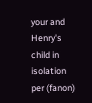your and Henry's child in isolation per (fanon)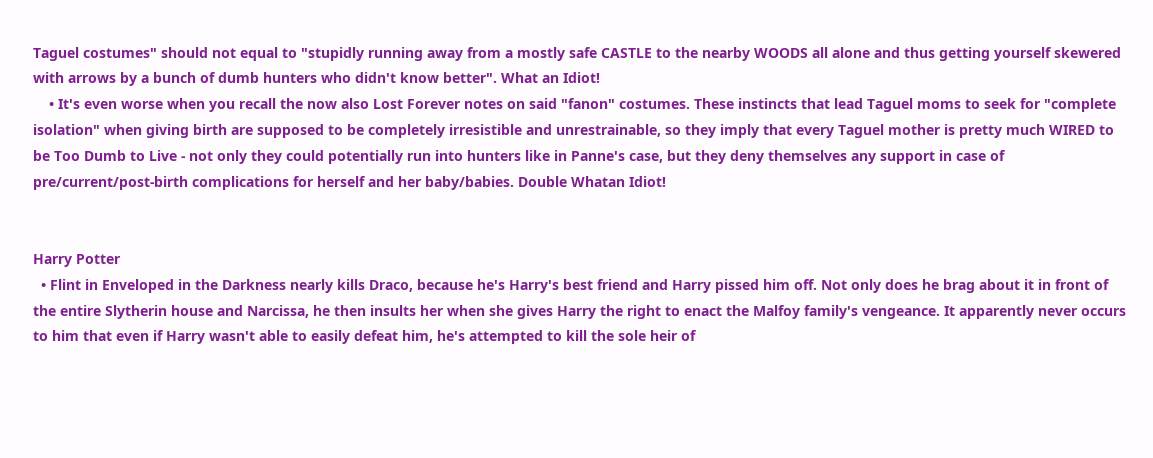Taguel costumes" should not equal to "stupidly running away from a mostly safe CASTLE to the nearby WOODS all alone and thus getting yourself skewered with arrows by a bunch of dumb hunters who didn't know better". What an Idiot!
    • It's even worse when you recall the now also Lost Forever notes on said "fanon" costumes. These instincts that lead Taguel moms to seek for "complete isolation" when giving birth are supposed to be completely irresistible and unrestrainable, so they imply that every Taguel mother is pretty much WIRED to be Too Dumb to Live - not only they could potentially run into hunters like in Panne's case, but they deny themselves any support in case of pre/current/post-birth complications for herself and her baby/babies. Double Whatan Idiot!


Harry Potter
  • Flint in Enveloped in the Darkness nearly kills Draco, because he's Harry's best friend and Harry pissed him off. Not only does he brag about it in front of the entire Slytherin house and Narcissa, he then insults her when she gives Harry the right to enact the Malfoy family's vengeance. It apparently never occurs to him that even if Harry wasn't able to easily defeat him, he's attempted to kill the sole heir of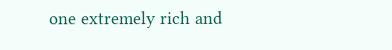one extremely rich and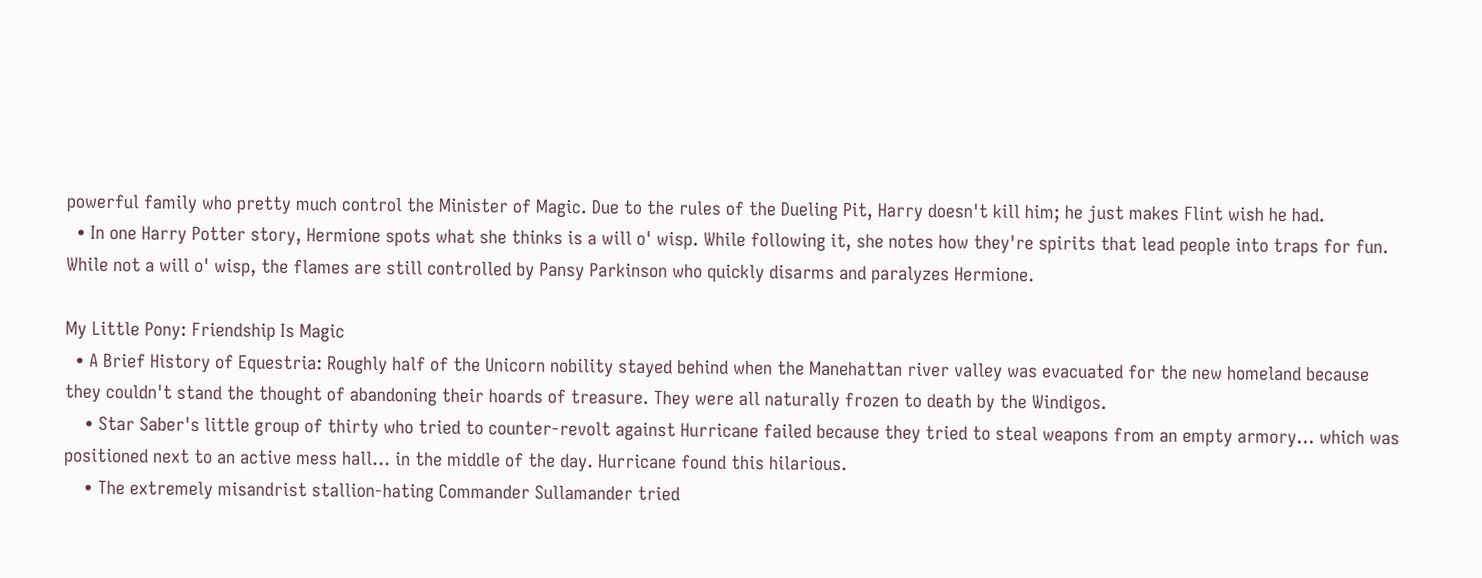powerful family who pretty much control the Minister of Magic. Due to the rules of the Dueling Pit, Harry doesn't kill him; he just makes Flint wish he had.
  • In one Harry Potter story, Hermione spots what she thinks is a will o' wisp. While following it, she notes how they're spirits that lead people into traps for fun. While not a will o' wisp, the flames are still controlled by Pansy Parkinson who quickly disarms and paralyzes Hermione.

My Little Pony: Friendship Is Magic
  • A Brief History of Equestria: Roughly half of the Unicorn nobility stayed behind when the Manehattan river valley was evacuated for the new homeland because they couldn't stand the thought of abandoning their hoards of treasure. They were all naturally frozen to death by the Windigos.
    • Star Saber's little group of thirty who tried to counter-revolt against Hurricane failed because they tried to steal weapons from an empty armory... which was positioned next to an active mess hall... in the middle of the day. Hurricane found this hilarious.
    • The extremely misandrist stallion-hating Commander Sullamander tried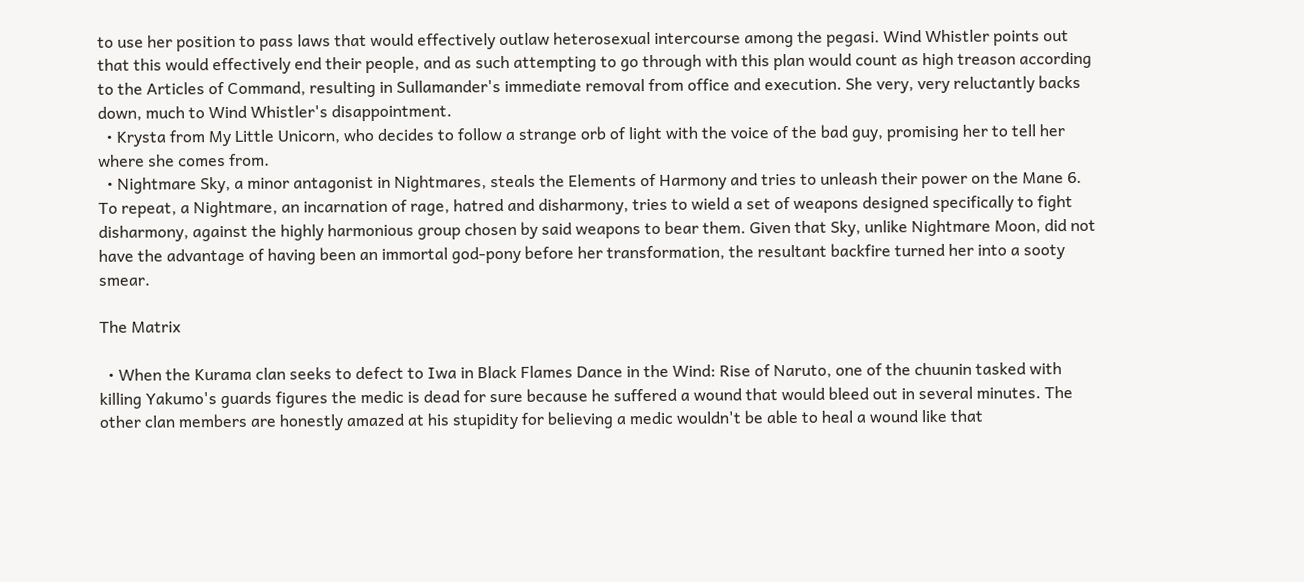to use her position to pass laws that would effectively outlaw heterosexual intercourse among the pegasi. Wind Whistler points out that this would effectively end their people, and as such attempting to go through with this plan would count as high treason according to the Articles of Command, resulting in Sullamander's immediate removal from office and execution. She very, very reluctantly backs down, much to Wind Whistler's disappointment.
  • Krysta from My Little Unicorn, who decides to follow a strange orb of light with the voice of the bad guy, promising her to tell her where she comes from.
  • Nightmare Sky, a minor antagonist in Nightmares, steals the Elements of Harmony and tries to unleash their power on the Mane 6. To repeat, a Nightmare, an incarnation of rage, hatred and disharmony, tries to wield a set of weapons designed specifically to fight disharmony, against the highly harmonious group chosen by said weapons to bear them. Given that Sky, unlike Nightmare Moon, did not have the advantage of having been an immortal god-pony before her transformation, the resultant backfire turned her into a sooty smear.

The Matrix

  • When the Kurama clan seeks to defect to Iwa in Black Flames Dance in the Wind: Rise of Naruto, one of the chuunin tasked with killing Yakumo's guards figures the medic is dead for sure because he suffered a wound that would bleed out in several minutes. The other clan members are honestly amazed at his stupidity for believing a medic wouldn't be able to heal a wound like that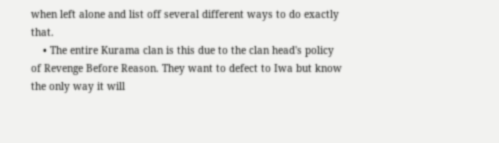when left alone and list off several different ways to do exactly that.
    • The entire Kurama clan is this due to the clan head's policy of Revenge Before Reason. They want to defect to Iwa but know the only way it will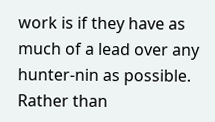work is if they have as much of a lead over any hunter-nin as possible. Rather than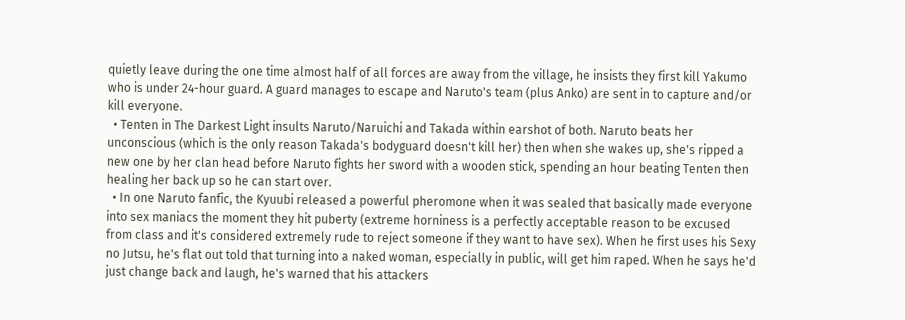quietly leave during the one time almost half of all forces are away from the village, he insists they first kill Yakumo who is under 24-hour guard. A guard manages to escape and Naruto's team (plus Anko) are sent in to capture and/or kill everyone.
  • Tenten in The Darkest Light insults Naruto/Naruichi and Takada within earshot of both. Naruto beats her unconscious (which is the only reason Takada's bodyguard doesn't kill her) then when she wakes up, she's ripped a new one by her clan head before Naruto fights her sword with a wooden stick, spending an hour beating Tenten then healing her back up so he can start over.
  • In one Naruto fanfic, the Kyuubi released a powerful pheromone when it was sealed that basically made everyone into sex maniacs the moment they hit puberty (extreme horniness is a perfectly acceptable reason to be excused from class and it's considered extremely rude to reject someone if they want to have sex). When he first uses his Sexy no Jutsu, he's flat out told that turning into a naked woman, especially in public, will get him raped. When he says he'd just change back and laugh, he's warned that his attackers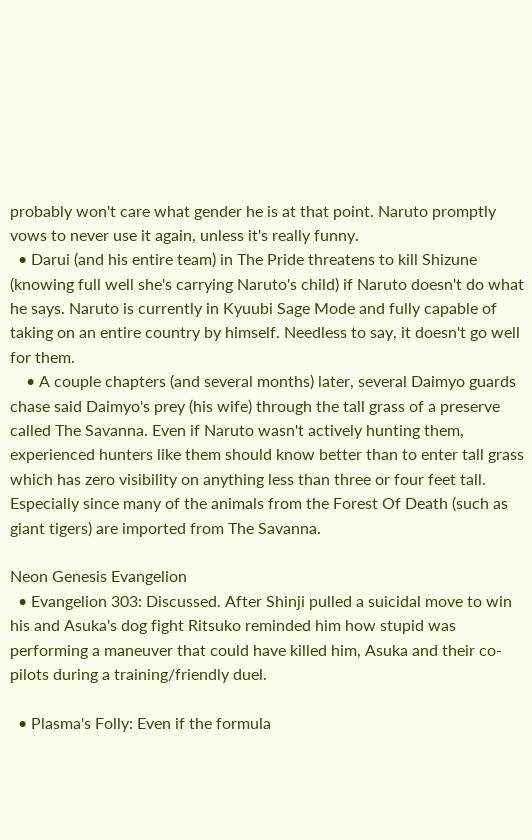probably won't care what gender he is at that point. Naruto promptly vows to never use it again, unless it's really funny.
  • Darui (and his entire team) in The Pride threatens to kill Shizune (knowing full well she's carrying Naruto's child) if Naruto doesn't do what he says. Naruto is currently in Kyuubi Sage Mode and fully capable of taking on an entire country by himself. Needless to say, it doesn't go well for them.
    • A couple chapters (and several months) later, several Daimyo guards chase said Daimyo's prey (his wife) through the tall grass of a preserve called The Savanna. Even if Naruto wasn't actively hunting them, experienced hunters like them should know better than to enter tall grass which has zero visibility on anything less than three or four feet tall. Especially since many of the animals from the Forest Of Death (such as giant tigers) are imported from The Savanna.

Neon Genesis Evangelion
  • Evangelion 303: Discussed. After Shinji pulled a suicidal move to win his and Asuka's dog fight Ritsuko reminded him how stupid was performing a maneuver that could have killed him, Asuka and their co-pilots during a training/friendly duel.

  • Plasma's Folly: Even if the formula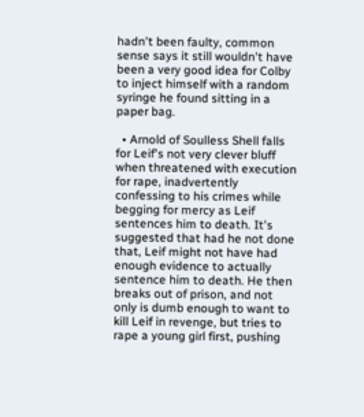hadn't been faulty, common sense says it still wouldn't have been a very good idea for Colby to inject himself with a random syringe he found sitting in a paper bag.

  • Arnold of Soulless Shell falls for Leif's not very clever bluff when threatened with execution for rape, inadvertently confessing to his crimes while begging for mercy as Leif sentences him to death. It's suggested that had he not done that, Leif might not have had enough evidence to actually sentence him to death. He then breaks out of prison, and not only is dumb enough to want to kill Leif in revenge, but tries to rape a young girl first, pushing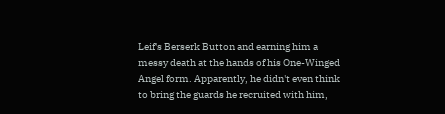Leif's Berserk Button and earning him a messy death at the hands of his One-Winged Angel form. Apparently, he didn't even think to bring the guards he recruited with him,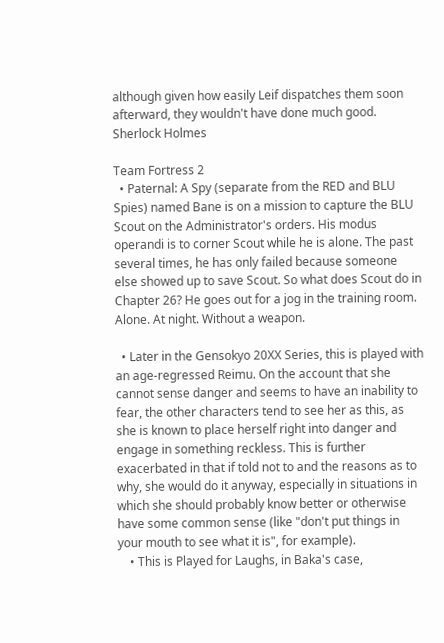although given how easily Leif dispatches them soon afterward, they wouldn't have done much good.
Sherlock Holmes

Team Fortress 2
  • Paternal: A Spy (separate from the RED and BLU Spies) named Bane is on a mission to capture the BLU Scout on the Administrator's orders. His modus operandi is to corner Scout while he is alone. The past several times, he has only failed because someone else showed up to save Scout. So what does Scout do in Chapter 26? He goes out for a jog in the training room. Alone. At night. Without a weapon.

  • Later in the Gensokyo 20XX Series, this is played with an age-regressed Reimu. On the account that she cannot sense danger and seems to have an inability to fear, the other characters tend to see her as this, as she is known to place herself right into danger and engage in something reckless. This is further exacerbated in that if told not to and the reasons as to why, she would do it anyway, especially in situations in which she should probably know better or otherwise have some common sense (like "don't put things in your mouth to see what it is", for example).
    • This is Played for Laughs, in Baka's case,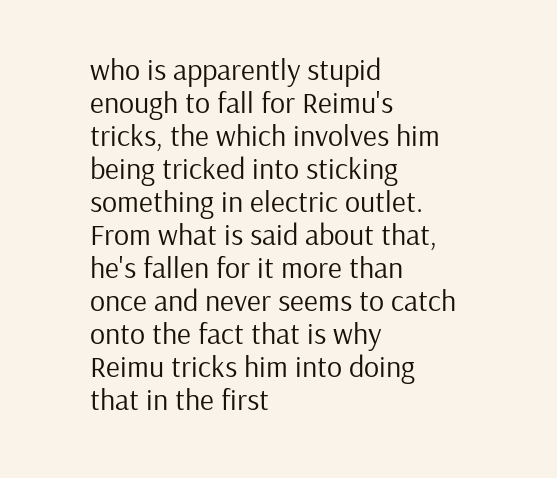who is apparently stupid enough to fall for Reimu's tricks, the which involves him being tricked into sticking something in electric outlet. From what is said about that, he's fallen for it more than once and never seems to catch onto the fact that is why Reimu tricks him into doing that in the first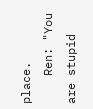place.
    Ren: "You are stupid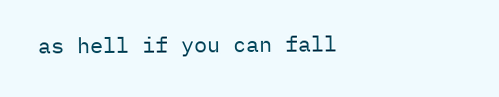as hell if you can fall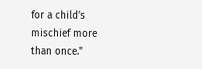for a child's mischief more than once."